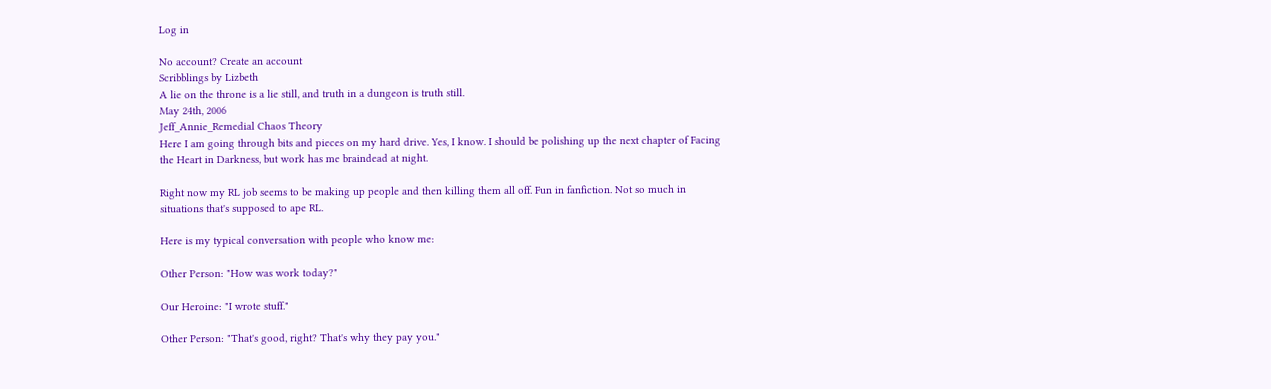Log in

No account? Create an account
Scribblings by Lizbeth
A lie on the throne is a lie still, and truth in a dungeon is truth still.
May 24th, 2006
Jeff_Annie_Remedial Chaos Theory
Here I am going through bits and pieces on my hard drive. Yes, I know. I should be polishing up the next chapter of Facing the Heart in Darkness, but work has me braindead at night.

Right now my RL job seems to be making up people and then killing them all off. Fun in fanfiction. Not so much in situations that's supposed to ape RL.

Here is my typical conversation with people who know me:

Other Person: "How was work today?"

Our Heroine: "I wrote stuff."

Other Person: "That's good, right? That's why they pay you."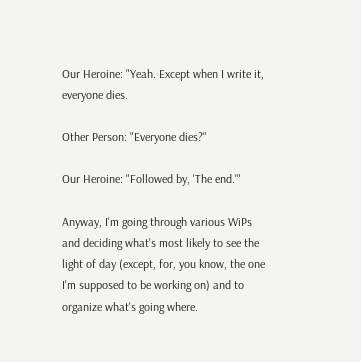Our Heroine: "Yeah. Except when I write it, everyone dies.

Other Person: "Everyone dies?"

Our Heroine: "Followed by, 'The end.'"

Anyway, I'm going through various WiPs and deciding what's most likely to see the light of day (except, for, you know, the one I'm supposed to be working on) and to organize what's going where.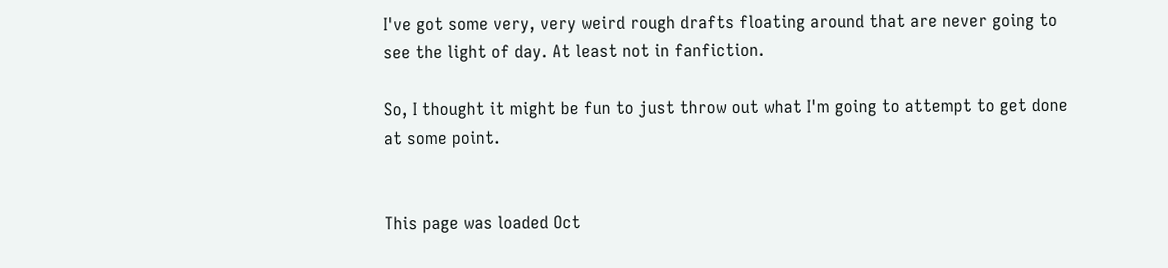I've got some very, very weird rough drafts floating around that are never going to see the light of day. At least not in fanfiction.

So, I thought it might be fun to just throw out what I'm going to attempt to get done at some point.


This page was loaded Oct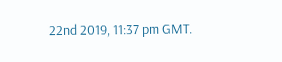22nd 2019, 11:37 pm GMT.